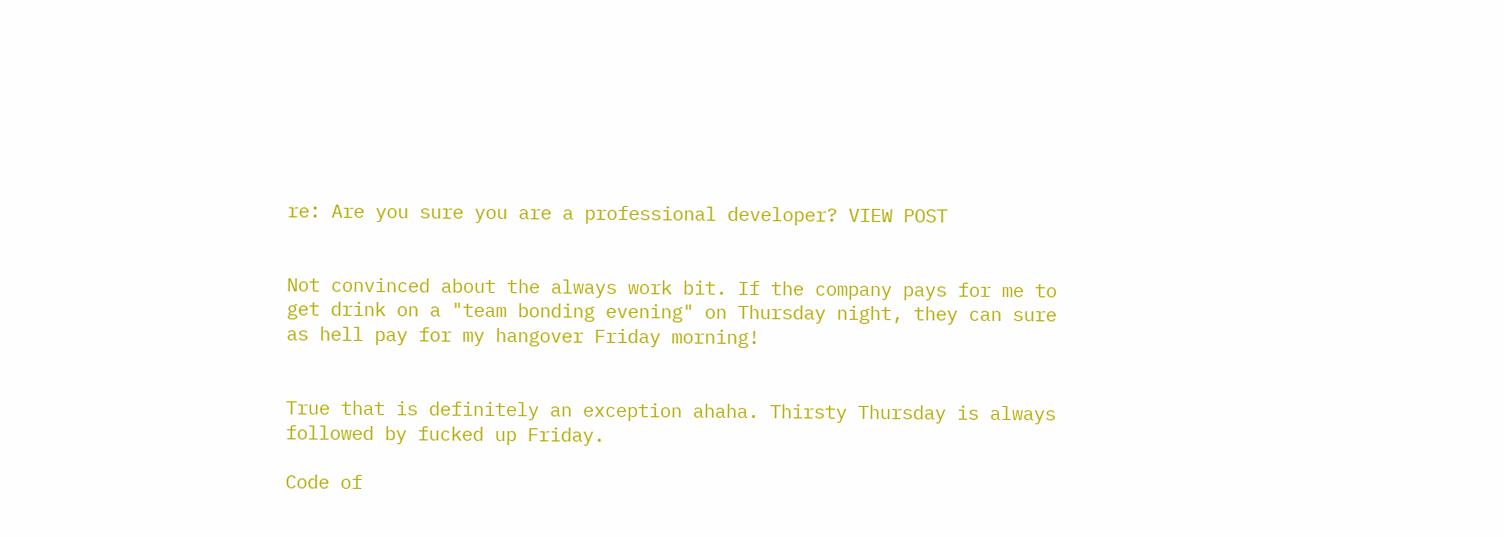re: Are you sure you are a professional developer? VIEW POST


Not convinced about the always work bit. If the company pays for me to get drink on a "team bonding evening" on Thursday night, they can sure as hell pay for my hangover Friday morning!


True that is definitely an exception ahaha. Thirsty Thursday is always followed by fucked up Friday.

Code of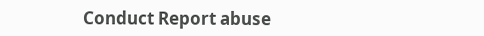Conduct Report abuse